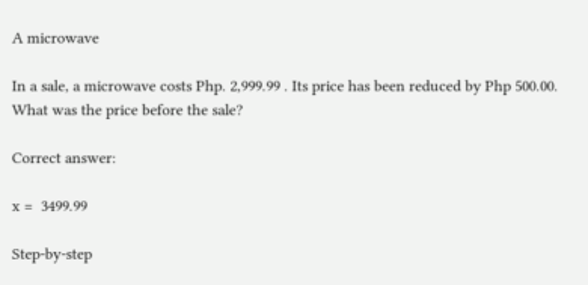A microwave

In a sale, a microwave costs Php. 2,999.99 . Its price has been reduced by Php 500.00. What was the price before the sale?

Correct answer:

x =  3499.99

Step-by-step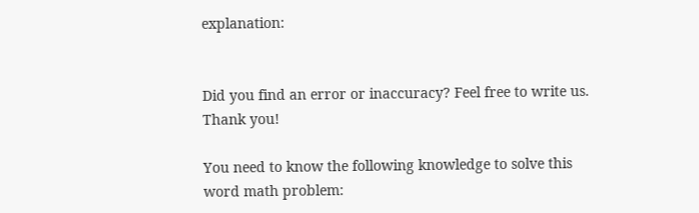explanation:


Did you find an error or inaccuracy? Feel free to write us. Thank you!

You need to know the following knowledge to solve this word math problem: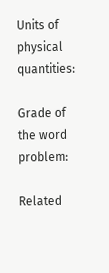Units of physical quantities:

Grade of the word problem:

Related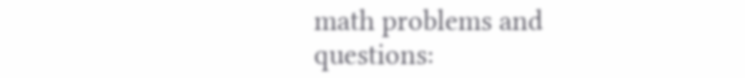math problems and questions: